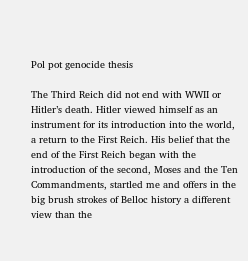Pol pot genocide thesis

The Third Reich did not end with WWII or Hitler’s death. Hitler viewed himself as an
instrument for its introduction into the world, a return to the First Reich. His belief that the end of the First Reich began with the introduction of the second, Moses and the Ten Commandments, startled me and offers in the big brush strokes of Belloc history a different view than the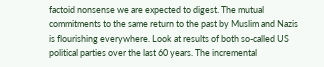factoid nonsense we are expected to digest. The mutual commitments to the same return to the past by Muslim and Nazis is flourishing everywhere. Look at results of both so-called US political parties over the last 60 years. The incremental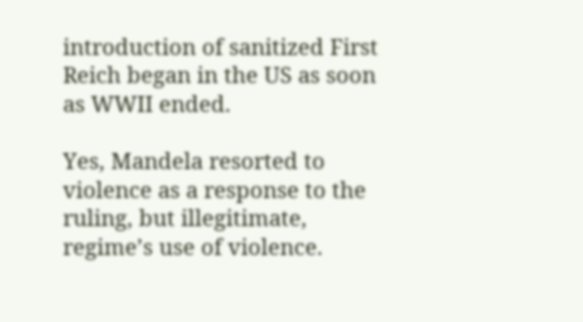introduction of sanitized First Reich began in the US as soon as WWII ended.

Yes, Mandela resorted to violence as a response to the ruling, but illegitimate, regime’s use of violence.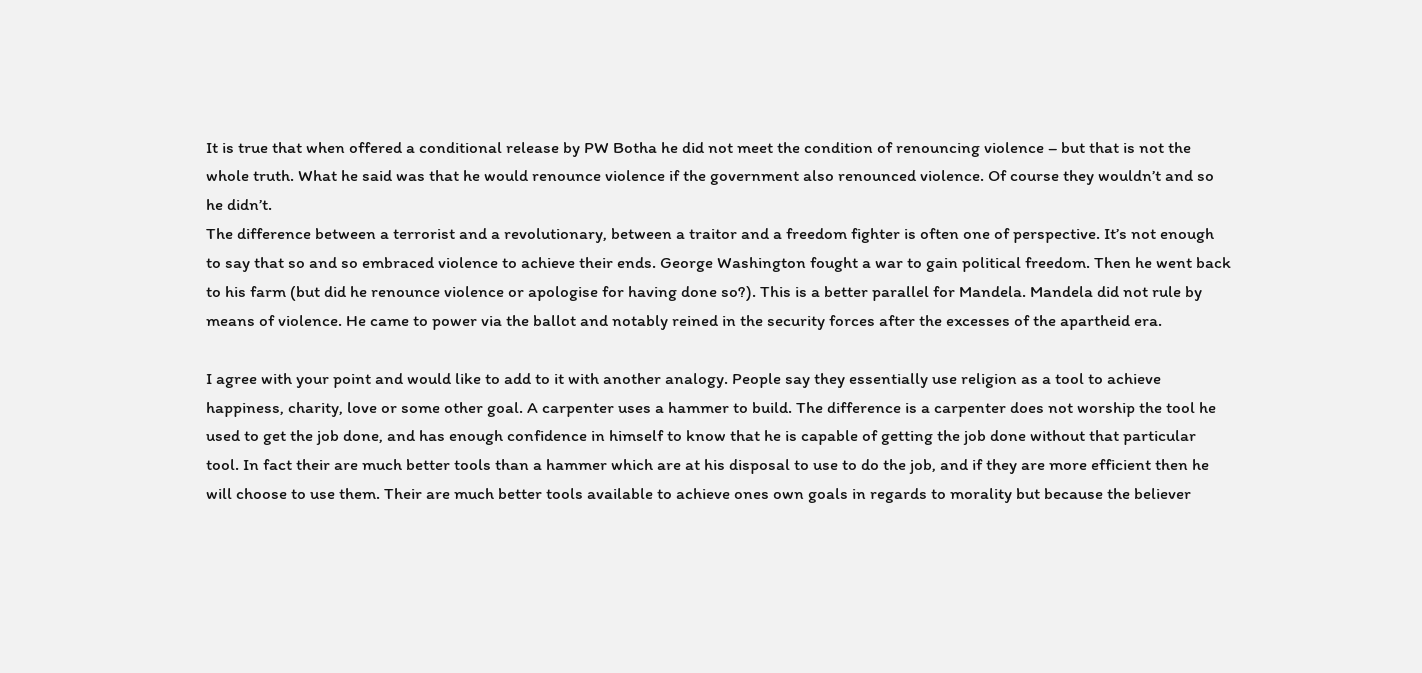It is true that when offered a conditional release by PW Botha he did not meet the condition of renouncing violence – but that is not the whole truth. What he said was that he would renounce violence if the government also renounced violence. Of course they wouldn’t and so he didn’t.
The difference between a terrorist and a revolutionary, between a traitor and a freedom fighter is often one of perspective. It’s not enough to say that so and so embraced violence to achieve their ends. George Washington fought a war to gain political freedom. Then he went back to his farm (but did he renounce violence or apologise for having done so?). This is a better parallel for Mandela. Mandela did not rule by means of violence. He came to power via the ballot and notably reined in the security forces after the excesses of the apartheid era.

I agree with your point and would like to add to it with another analogy. People say they essentially use religion as a tool to achieve happiness, charity, love or some other goal. A carpenter uses a hammer to build. The difference is a carpenter does not worship the tool he used to get the job done, and has enough confidence in himself to know that he is capable of getting the job done without that particular tool. In fact their are much better tools than a hammer which are at his disposal to use to do the job, and if they are more efficient then he will choose to use them. Their are much better tools available to achieve ones own goals in regards to morality but because the believer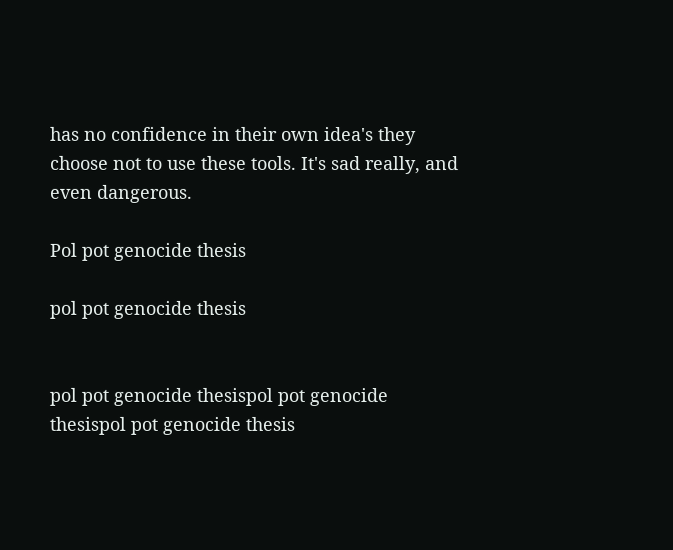has no confidence in their own idea's they choose not to use these tools. It's sad really, and even dangerous.

Pol pot genocide thesis

pol pot genocide thesis


pol pot genocide thesispol pot genocide thesispol pot genocide thesis